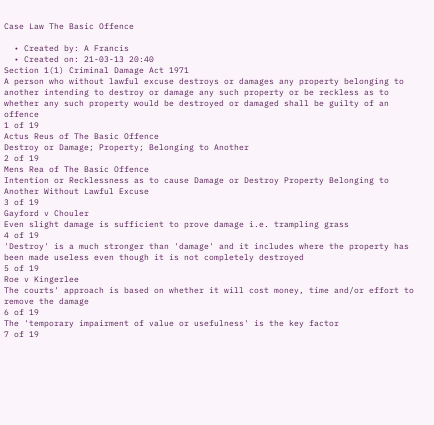Case Law The Basic Offence

  • Created by: A Francis
  • Created on: 21-03-13 20:40
Section 1(1) Criminal Damage Act 1971
A person who without lawful excuse destroys or damages any property belonging to another intending to destroy or damage any such property or be reckless as to whether any such property would be destroyed or damaged shall be guilty of an offence
1 of 19
Actus Reus of The Basic Offence
Destroy or Damage; Property; Belonging to Another
2 of 19
Mens Rea of The Basic Offence
Intention or Recklessness as to cause Damage or Destroy Property Belonging to Another Without Lawful Excuse
3 of 19
Gayford v Chouler
Even slight damage is sufficient to prove damage i.e. trampling grass
4 of 19
'Destroy' is a much stronger than 'damage' and it includes where the property has been made useless even though it is not completely destroyed
5 of 19
Roe v Kingerlee
The courts' approach is based on whether it will cost money, time and/or effort to remove the damage
6 of 19
The 'temporary impairment of value or usefulness' is the key factor
7 of 19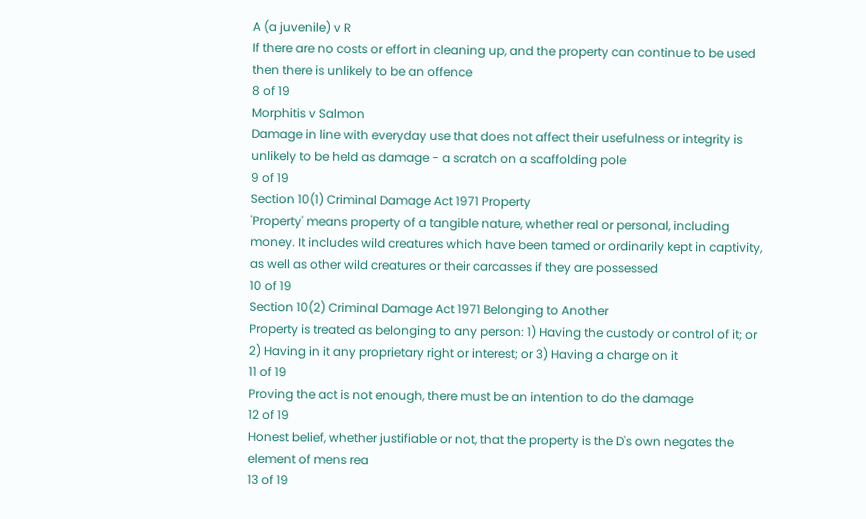A (a juvenile) v R
If there are no costs or effort in cleaning up, and the property can continue to be used then there is unlikely to be an offence
8 of 19
Morphitis v Salmon
Damage in line with everyday use that does not affect their usefulness or integrity is unlikely to be held as damage - a scratch on a scaffolding pole
9 of 19
Section 10(1) Criminal Damage Act 1971 Property
'Property' means property of a tangible nature, whether real or personal, including money. It includes wild creatures which have been tamed or ordinarily kept in captivity, as well as other wild creatures or their carcasses if they are possessed
10 of 19
Section 10(2) Criminal Damage Act 1971 Belonging to Another
Property is treated as belonging to any person: 1) Having the custody or control of it; or 2) Having in it any proprietary right or interest; or 3) Having a charge on it
11 of 19
Proving the act is not enough, there must be an intention to do the damage
12 of 19
Honest belief, whether justifiable or not, that the property is the D's own negates the element of mens rea
13 of 19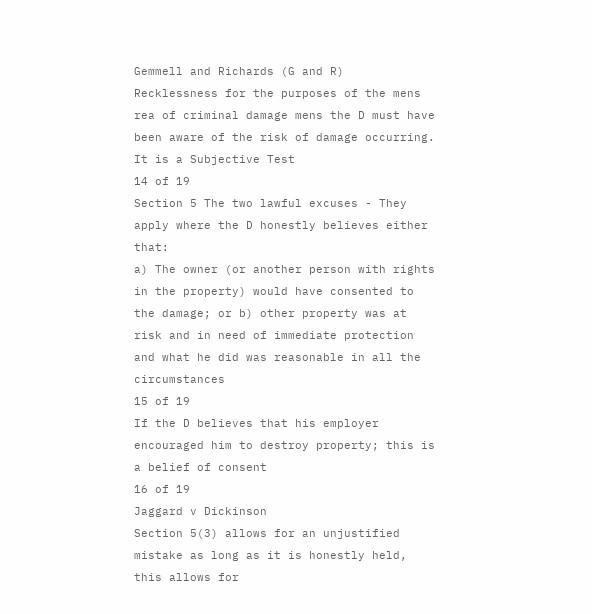Gemmell and Richards (G and R)
Recklessness for the purposes of the mens rea of criminal damage mens the D must have been aware of the risk of damage occurring. It is a Subjective Test
14 of 19
Section 5 The two lawful excuses - They apply where the D honestly believes either that:
a) The owner (or another person with rights in the property) would have consented to the damage; or b) other property was at risk and in need of immediate protection and what he did was reasonable in all the circumstances
15 of 19
If the D believes that his employer encouraged him to destroy property; this is a belief of consent
16 of 19
Jaggard v Dickinson
Section 5(3) allows for an unjustified mistake as long as it is honestly held, this allows for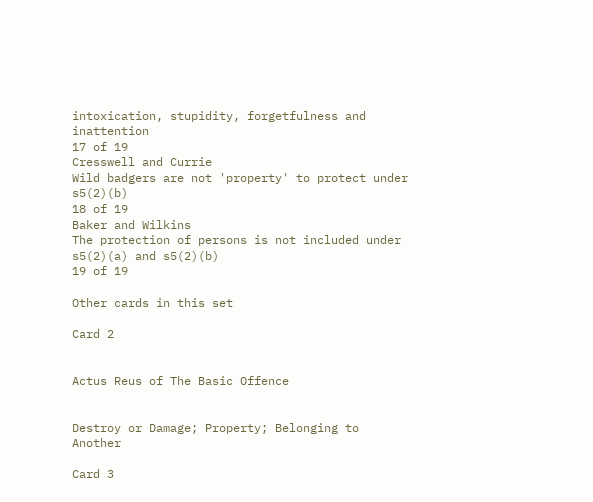intoxication, stupidity, forgetfulness and inattention
17 of 19
Cresswell and Currie
Wild badgers are not 'property' to protect under s5(2)(b)
18 of 19
Baker and Wilkins
The protection of persons is not included under s5(2)(a) and s5(2)(b)
19 of 19

Other cards in this set

Card 2


Actus Reus of The Basic Offence


Destroy or Damage; Property; Belonging to Another

Card 3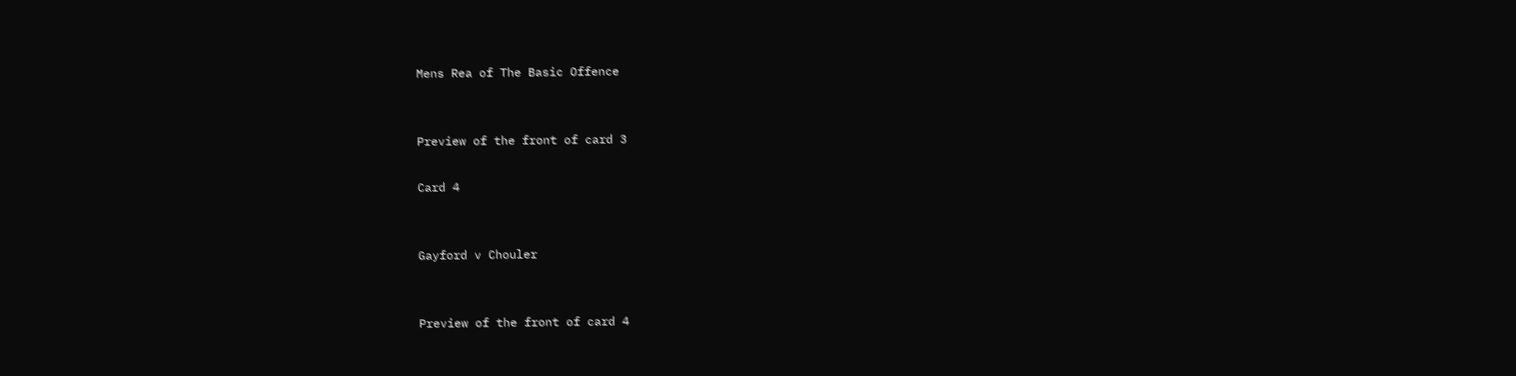Mens Rea of The Basic Offence


Preview of the front of card 3

Card 4


Gayford v Chouler


Preview of the front of card 4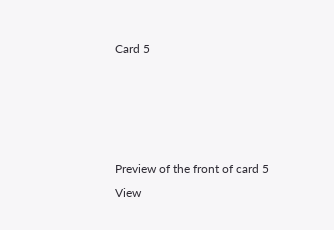Card 5




Preview of the front of card 5
View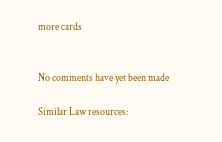more cards


No comments have yet been made

Similar Law resources: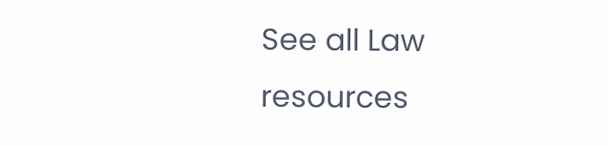See all Law resources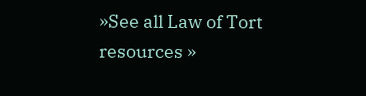»See all Law of Tort resources »